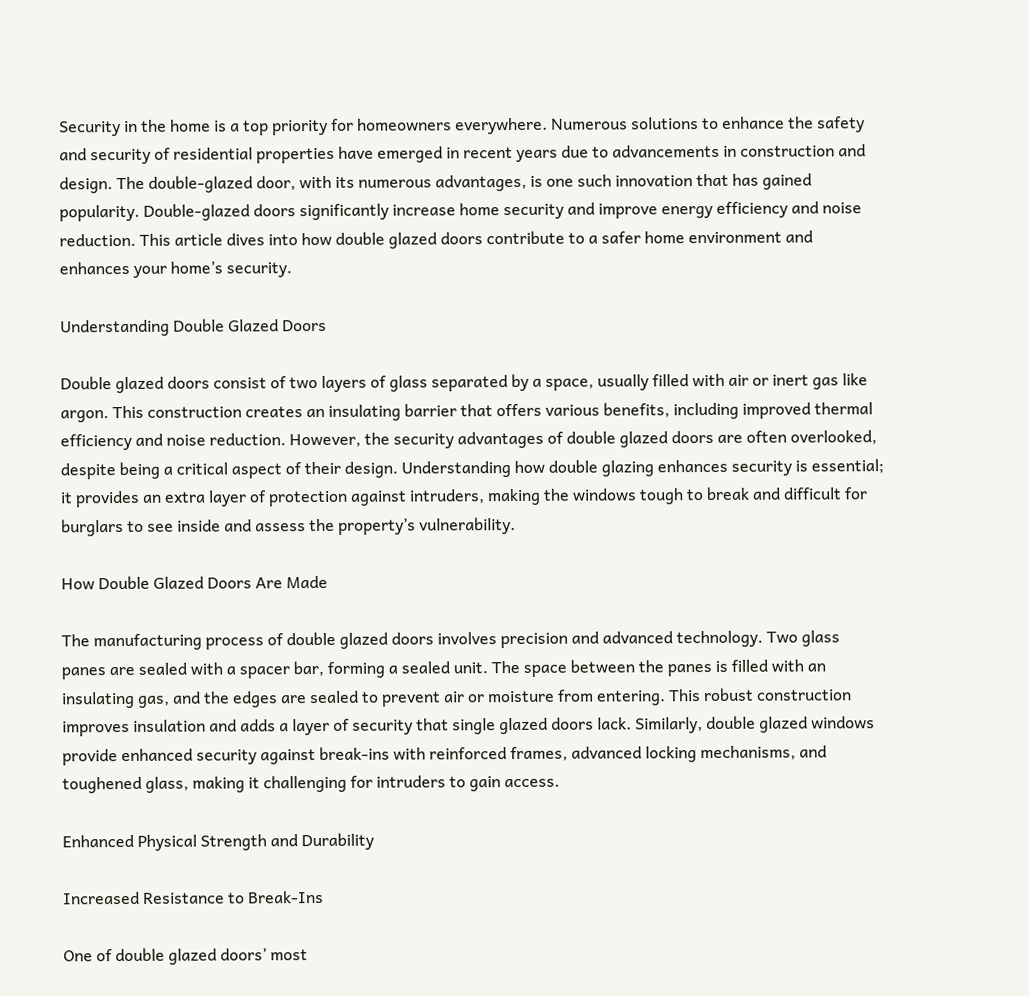Security in the home is a top priority for homeowners everywhere. Numerous solutions to enhance the safety and security of residential properties have emerged in recent years due to advancements in construction and design. The double-glazed door, with its numerous advantages, is one such innovation that has gained popularity. Double-glazed doors significantly increase home security and improve energy efficiency and noise reduction. This article dives into how double glazed doors contribute to a safer home environment and enhances your home’s security.

Understanding Double Glazed Doors

Double glazed doors consist of two layers of glass separated by a space, usually filled with air or inert gas like argon. This construction creates an insulating barrier that offers various benefits, including improved thermal efficiency and noise reduction. However, the security advantages of double glazed doors are often overlooked, despite being a critical aspect of their design. Understanding how double glazing enhances security is essential; it provides an extra layer of protection against intruders, making the windows tough to break and difficult for burglars to see inside and assess the property’s vulnerability.

How Double Glazed Doors Are Made

The manufacturing process of double glazed doors involves precision and advanced technology. Two glass panes are sealed with a spacer bar, forming a sealed unit. The space between the panes is filled with an insulating gas, and the edges are sealed to prevent air or moisture from entering. This robust construction improves insulation and adds a layer of security that single glazed doors lack. Similarly, double glazed windows provide enhanced security against break-ins with reinforced frames, advanced locking mechanisms, and toughened glass, making it challenging for intruders to gain access.

Enhanced Physical Strength and Durability

Increased Resistance to Break-Ins

One of double glazed doors’ most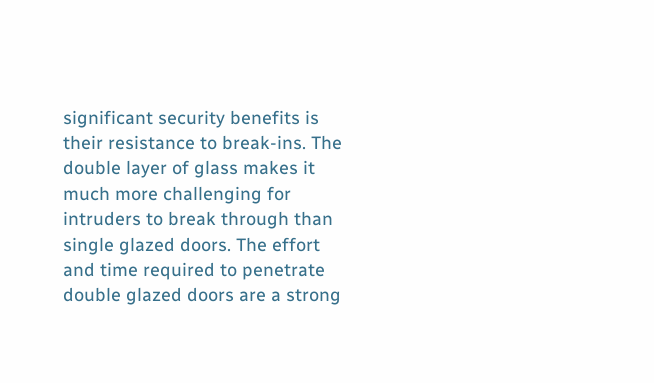significant security benefits is their resistance to break-ins. The double layer of glass makes it much more challenging for intruders to break through than single glazed doors. The effort and time required to penetrate double glazed doors are a strong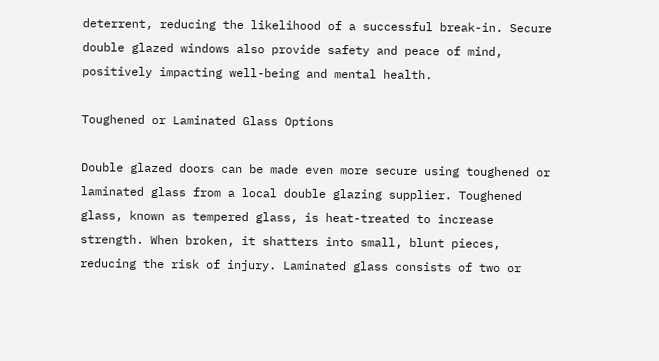deterrent, reducing the likelihood of a successful break-in. Secure double glazed windows also provide safety and peace of mind, positively impacting well-being and mental health.

Toughened or Laminated Glass Options

Double glazed doors can be made even more secure using toughened or laminated glass from a local double glazing supplier. Toughened glass, known as tempered glass, is heat-treated to increase strength. When broken, it shatters into small, blunt pieces, reducing the risk of injury. Laminated glass consists of two or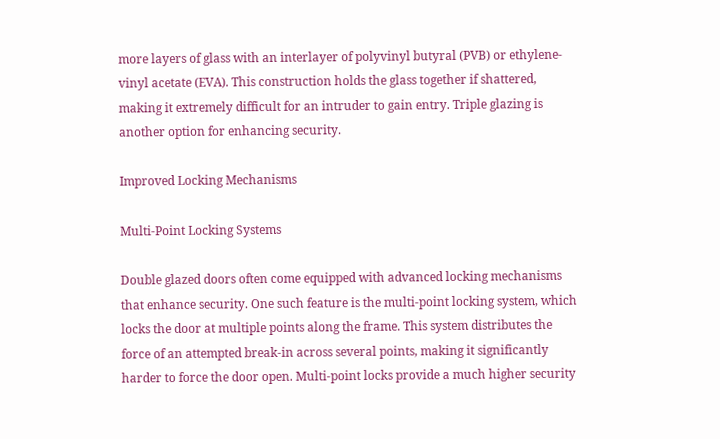more layers of glass with an interlayer of polyvinyl butyral (PVB) or ethylene-vinyl acetate (EVA). This construction holds the glass together if shattered, making it extremely difficult for an intruder to gain entry. Triple glazing is another option for enhancing security.

Improved Locking Mechanisms

Multi-Point Locking Systems

Double glazed doors often come equipped with advanced locking mechanisms that enhance security. One such feature is the multi-point locking system, which locks the door at multiple points along the frame. This system distributes the force of an attempted break-in across several points, making it significantly harder to force the door open. Multi-point locks provide a much higher security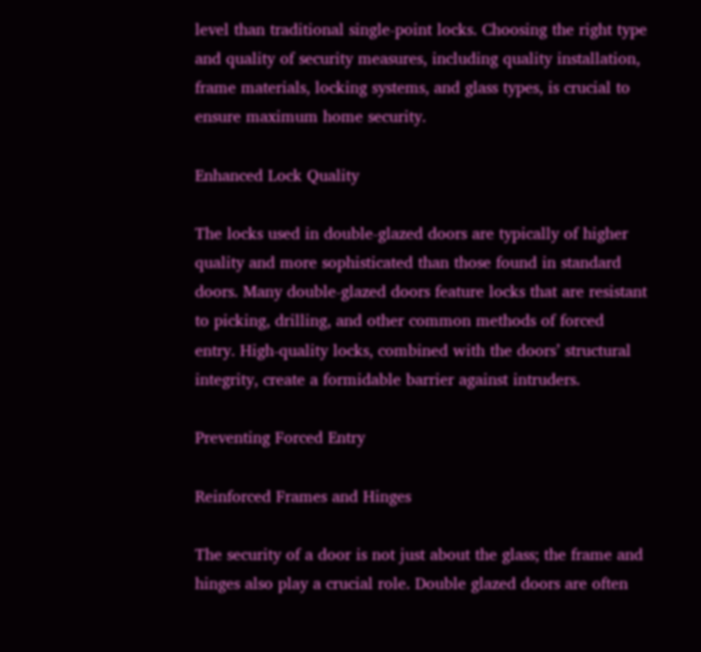level than traditional single-point locks. Choosing the right type and quality of security measures, including quality installation, frame materials, locking systems, and glass types, is crucial to ensure maximum home security.

Enhanced Lock Quality

The locks used in double-glazed doors are typically of higher quality and more sophisticated than those found in standard doors. Many double-glazed doors feature locks that are resistant to picking, drilling, and other common methods of forced entry. High-quality locks, combined with the doors’ structural integrity, create a formidable barrier against intruders.

Preventing Forced Entry

Reinforced Frames and Hinges

The security of a door is not just about the glass; the frame and hinges also play a crucial role. Double glazed doors are often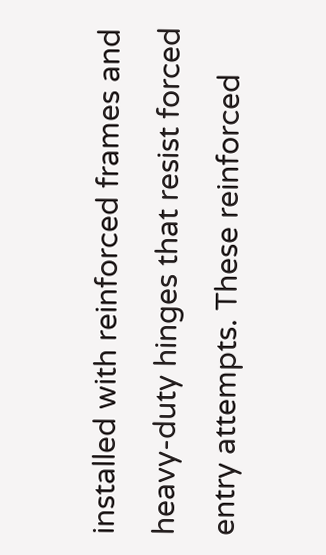installed with reinforced frames and heavy-duty hinges that resist forced entry attempts. These reinforced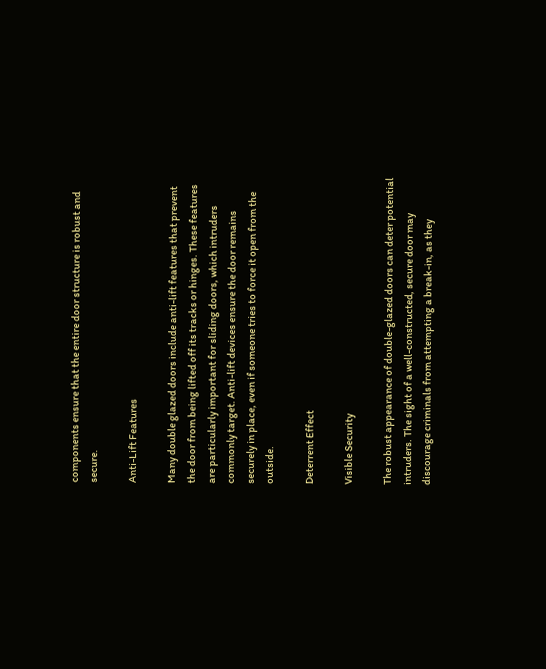components ensure that the entire door structure is robust and secure.

Anti-Lift Features

Many double glazed doors include anti-lift features that prevent the door from being lifted off its tracks or hinges. These features are particularly important for sliding doors, which intruders commonly target. Anti-lift devices ensure the door remains securely in place, even if someone tries to force it open from the outside.

Deterrent Effect

Visible Security

The robust appearance of double-glazed doors can deter potential intruders. The sight of a well-constructed, secure door may discourage criminals from attempting a break-in, as they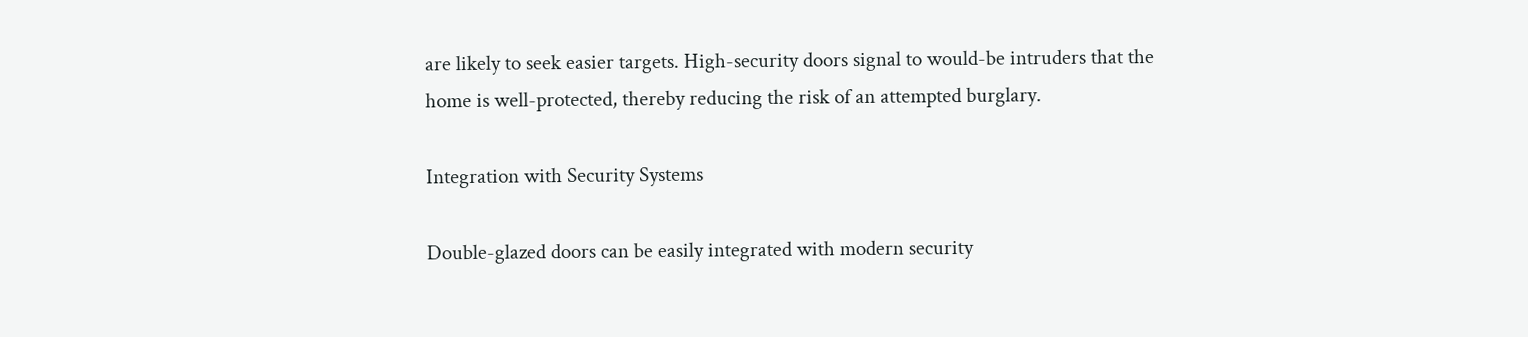are likely to seek easier targets. High-security doors signal to would-be intruders that the home is well-protected, thereby reducing the risk of an attempted burglary.

Integration with Security Systems

Double-glazed doors can be easily integrated with modern security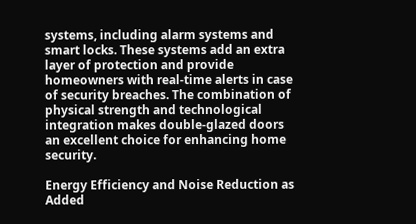systems, including alarm systems and smart locks. These systems add an extra layer of protection and provide homeowners with real-time alerts in case of security breaches. The combination of physical strength and technological integration makes double-glazed doors an excellent choice for enhancing home security.

Energy Efficiency and Noise Reduction as Added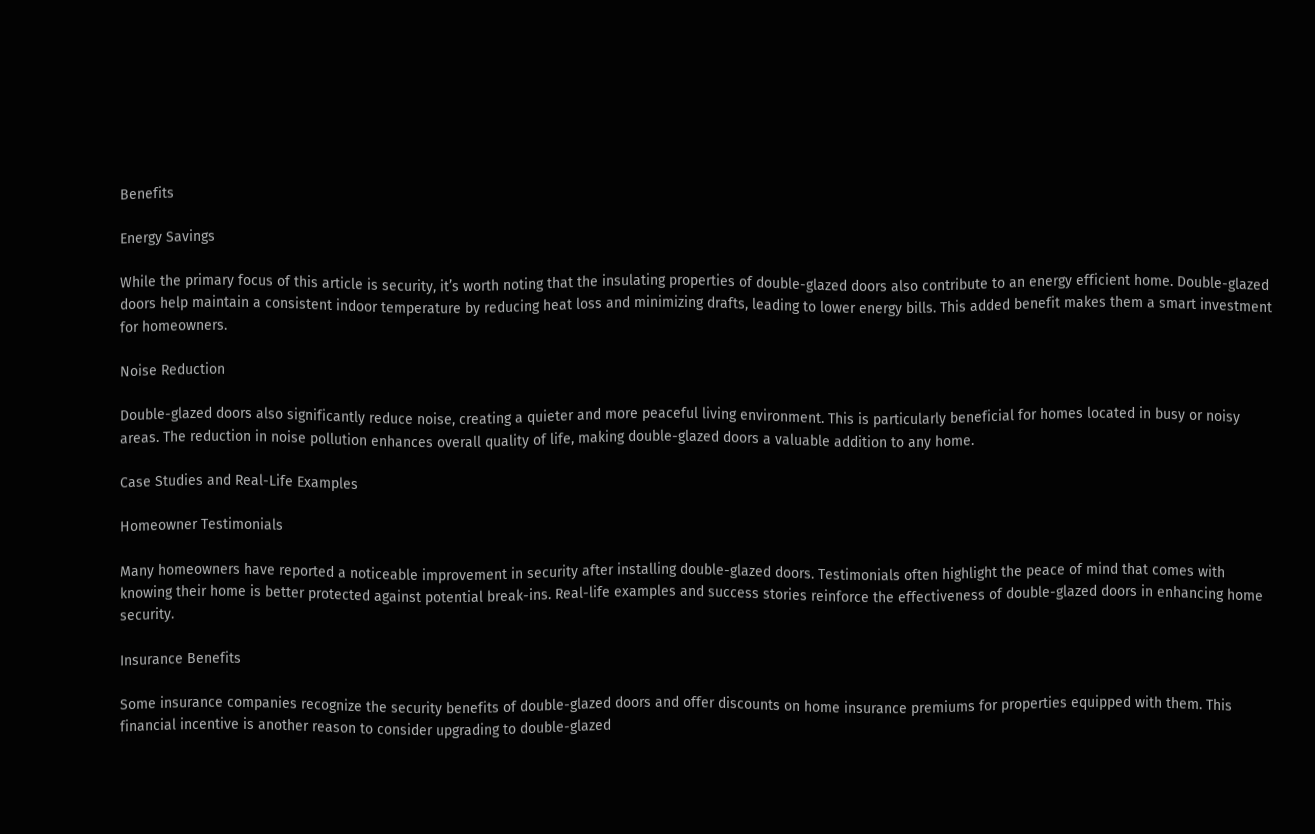Benefits

Energy Savings

While the primary focus of this article is security, it’s worth noting that the insulating properties of double-glazed doors also contribute to an energy efficient home. Double-glazed doors help maintain a consistent indoor temperature by reducing heat loss and minimizing drafts, leading to lower energy bills. This added benefit makes them a smart investment for homeowners.

Noise Reduction

Double-glazed doors also significantly reduce noise, creating a quieter and more peaceful living environment. This is particularly beneficial for homes located in busy or noisy areas. The reduction in noise pollution enhances overall quality of life, making double-glazed doors a valuable addition to any home.

Case Studies and Real-Life Examples

Homeowner Testimonials

Many homeowners have reported a noticeable improvement in security after installing double-glazed doors. Testimonials often highlight the peace of mind that comes with knowing their home is better protected against potential break-ins. Real-life examples and success stories reinforce the effectiveness of double-glazed doors in enhancing home security.

Insurance Benefits

Some insurance companies recognize the security benefits of double-glazed doors and offer discounts on home insurance premiums for properties equipped with them. This financial incentive is another reason to consider upgrading to double-glazed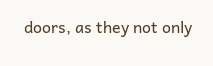doors, as they not only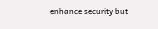enhance security but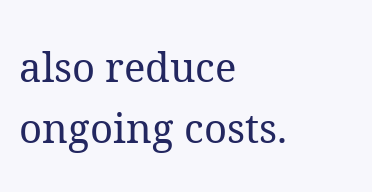also reduce ongoing costs.